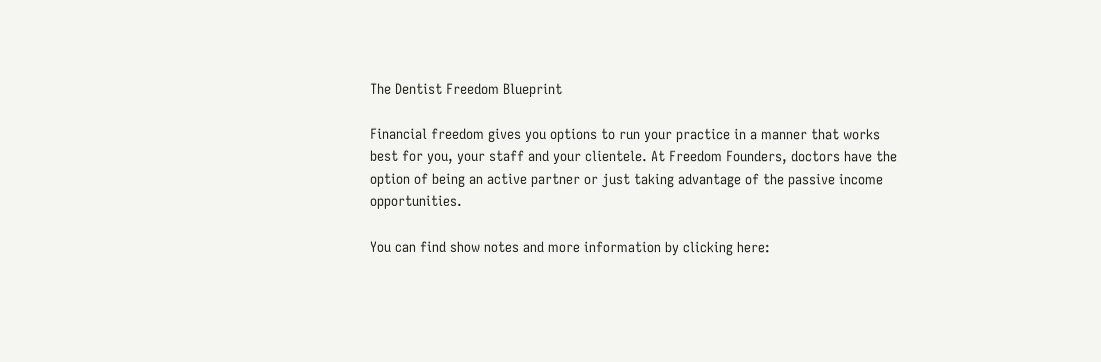The Dentist Freedom Blueprint

Financial freedom gives you options to run your practice in a manner that works best for you, your staff and your clientele. At Freedom Founders, doctors have the option of being an active partner or just taking advantage of the passive income opportunities.

You can find show notes and more information by clicking here: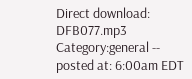Direct download: DFB077.mp3
Category:general -- posted at: 6:00am EDT